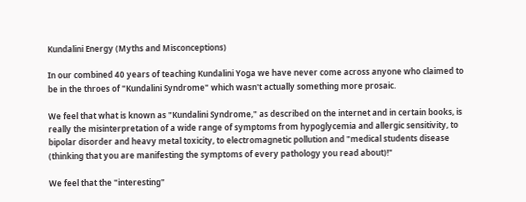Kundalini Energy (Myths and Misconceptions)

In our combined 40 years of teaching Kundalini Yoga we have never come across anyone who claimed to be in the throes of "Kundalini Syndrome" which wasn't actually something more prosaic.

We feel that what is known as "Kundalini Syndrome," as described on the internet and in certain books, is really the misinterpretation of a wide range of symptoms from hypoglycemia and allergic sensitivity, to bipolar disorder and heavy metal toxicity, to electromagnetic pollution and "medical students disease (thinking that you are manifesting the symptoms of every pathology you read about)!"

We feel that the "interesting"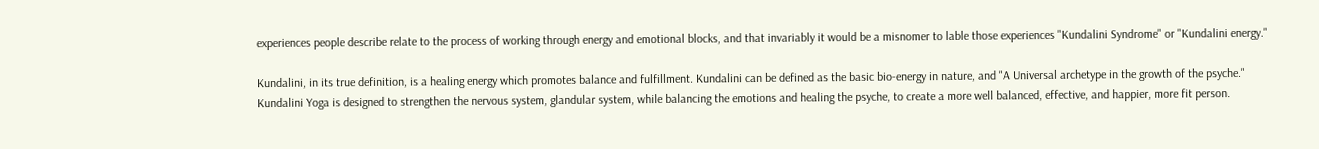experiences people describe relate to the process of working through energy and emotional blocks, and that invariably it would be a misnomer to lable those experiences "Kundalini Syndrome" or "Kundalini energy."

Kundalini, in its true definition, is a healing energy which promotes balance and fulfillment. Kundalini can be defined as the basic bio-energy in nature, and "A Universal archetype in the growth of the psyche." Kundalini Yoga is designed to strengthen the nervous system, glandular system, while balancing the emotions and healing the psyche, to create a more well balanced, effective, and happier, more fit person.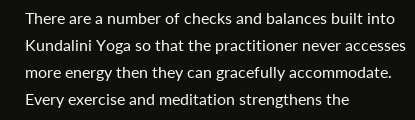There are a number of checks and balances built into Kundalini Yoga so that the practitioner never accesses more energy then they can gracefully accommodate. Every exercise and meditation strengthens the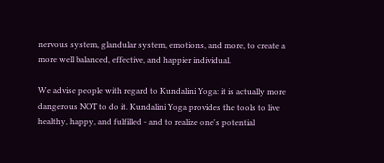nervous system, glandular system, emotions, and more, to create a more well balanced, effective, and happier individual.

We advise people with regard to Kundalini Yoga: it is actually more dangerous NOT to do it. Kundalini Yoga provides the tools to live healthy, happy, and fulfilled - and to realize one's potential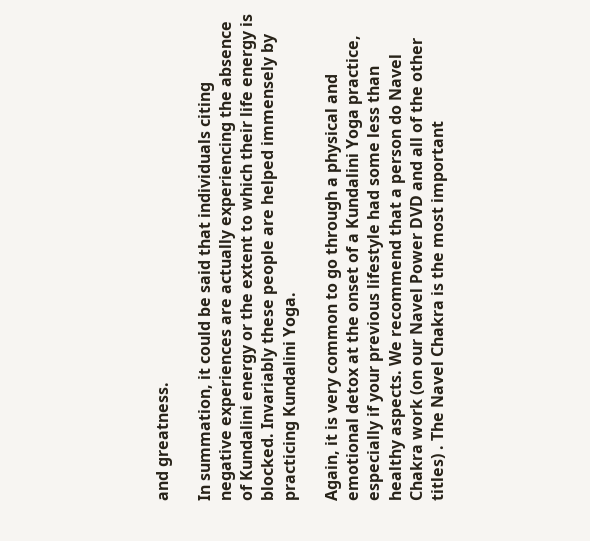and greatness.

In summation, it could be said that individuals citing negative experiences are actually experiencing the absence of Kundalini energy or the extent to which their life energy is blocked. Invariably these people are helped immensely by practicing Kundalini Yoga.

Again, it is very common to go through a physical and emotional detox at the onset of a Kundalini Yoga practice, especially if your previous lifestyle had some less than healthy aspects. We recommend that a person do Navel Chakra work (on our Navel Power DVD and all of the other titles) . The Navel Chakra is the most important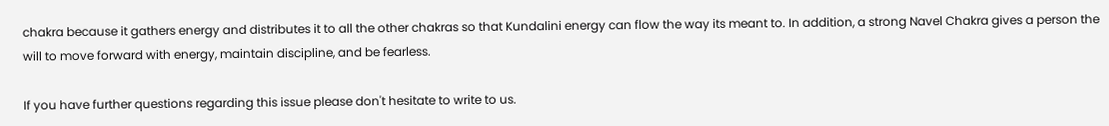chakra because it gathers energy and distributes it to all the other chakras so that Kundalini energy can flow the way its meant to. In addition, a strong Navel Chakra gives a person the will to move forward with energy, maintain discipline, and be fearless.

If you have further questions regarding this issue please don't hesitate to write to us.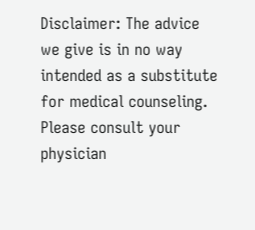Disclaimer: The advice we give is in no way intended as a substitute for medical counseling. Please consult your physician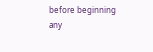before beginning any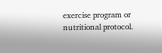exercise program or nutritional protocol.